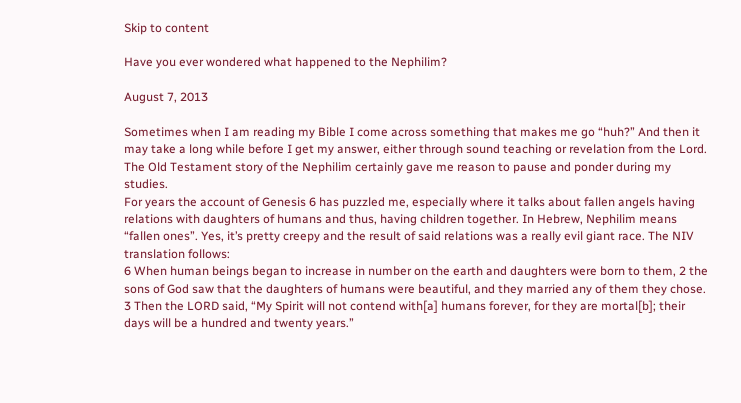Skip to content

Have you ever wondered what happened to the Nephilim?

August 7, 2013

Sometimes when I am reading my Bible I come across something that makes me go “huh?” And then it may take a long while before I get my answer, either through sound teaching or revelation from the Lord. The Old Testament story of the Nephilim certainly gave me reason to pause and ponder during my studies.
For years the account of Genesis 6 has puzzled me, especially where it talks about fallen angels having relations with daughters of humans and thus, having children together. In Hebrew, Nephilim means “fallen ones”. Yes, it’s pretty creepy and the result of said relations was a really evil giant race. The NIV translation follows:
6 When human beings began to increase in number on the earth and daughters were born to them, 2 the sons of God saw that the daughters of humans were beautiful, and they married any of them they chose. 3 Then the LORD said, “My Spirit will not contend with[a] humans forever, for they are mortal[b]; their days will be a hundred and twenty years.”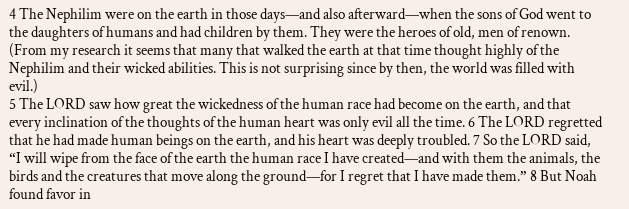4 The Nephilim were on the earth in those days—and also afterward—when the sons of God went to the daughters of humans and had children by them. They were the heroes of old, men of renown. (From my research it seems that many that walked the earth at that time thought highly of the Nephilim and their wicked abilities. This is not surprising since by then, the world was filled with evil.)
5 The LORD saw how great the wickedness of the human race had become on the earth, and that every inclination of the thoughts of the human heart was only evil all the time. 6 The LORD regretted that he had made human beings on the earth, and his heart was deeply troubled. 7 So the LORD said, “I will wipe from the face of the earth the human race I have created—and with them the animals, the birds and the creatures that move along the ground—for I regret that I have made them.” 8 But Noah found favor in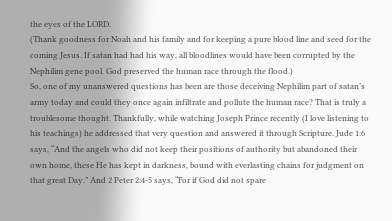the eyes of the LORD.
(Thank goodness for Noah and his family and for keeping a pure blood line and seed for the coming Jesus. If satan had had his way, all bloodlines would have been corrupted by the Nephilim gene pool. God preserved the human race through the flood.)
So, one of my unanswered questions has been are those deceiving Nephilim part of satan’s army today and could they once again infiltrate and pollute the human race? That is truly a troublesome thought. Thankfully, while watching Joseph Prince recently (I love listening to his teachings) he addressed that very question and answered it through Scripture. Jude 1:6 says, “And the angels who did not keep their positions of authority but abandoned their own home, these He has kept in darkness, bound with everlasting chains for judgment on that great Day.” And 2 Peter 2:4-5 says, “For if God did not spare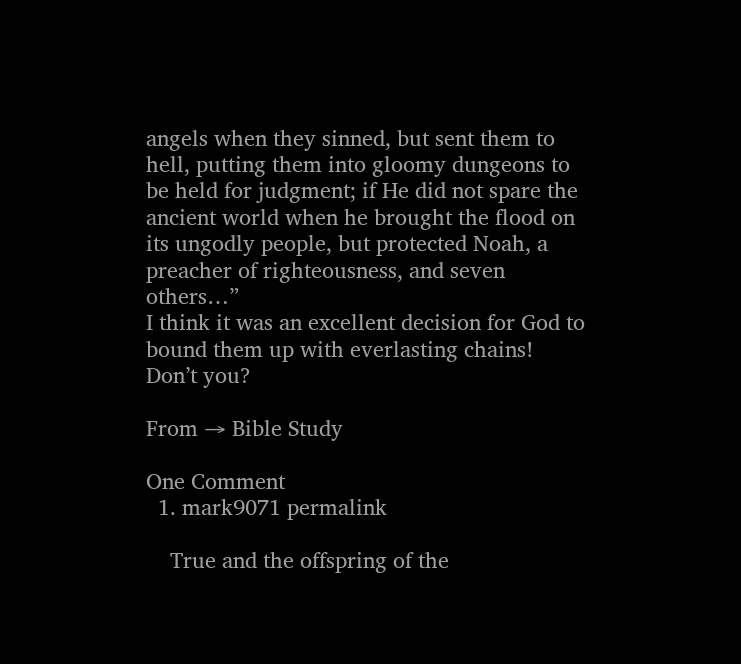angels when they sinned, but sent them to hell, putting them into gloomy dungeons to be held for judgment; if He did not spare the ancient world when he brought the flood on its ungodly people, but protected Noah, a preacher of righteousness, and seven others…”
I think it was an excellent decision for God to bound them up with everlasting chains! Don’t you?

From → Bible Study

One Comment
  1. mark9071 permalink

    True and the offspring of the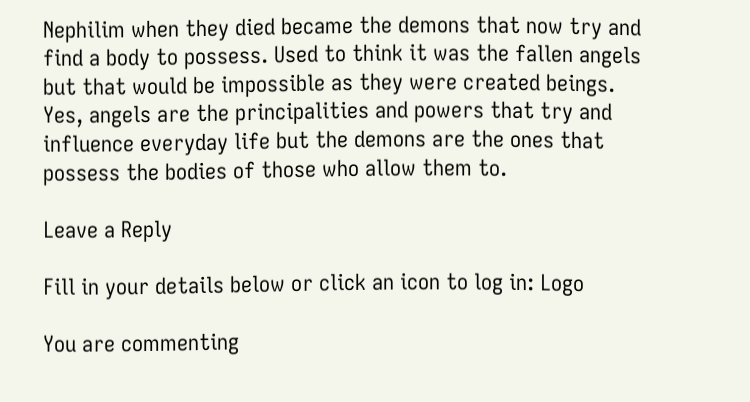Nephilim when they died became the demons that now try and find a body to possess. Used to think it was the fallen angels but that would be impossible as they were created beings. Yes, angels are the principalities and powers that try and influence everyday life but the demons are the ones that possess the bodies of those who allow them to.

Leave a Reply

Fill in your details below or click an icon to log in: Logo

You are commenting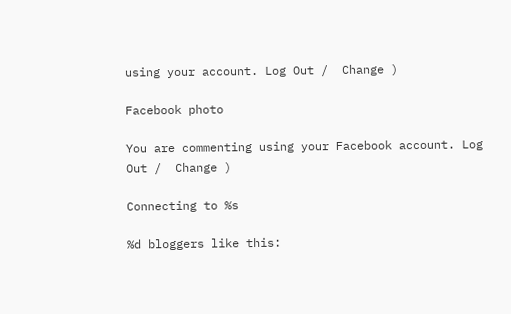using your account. Log Out /  Change )

Facebook photo

You are commenting using your Facebook account. Log Out /  Change )

Connecting to %s

%d bloggers like this: